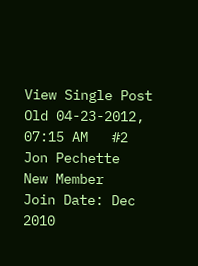View Single Post
Old 04-23-2012, 07:15 AM   #2
Jon Pechette
New Member
Join Date: Dec 2010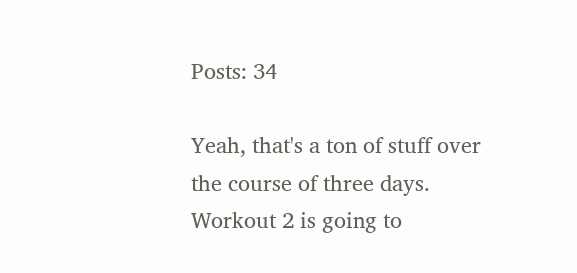Posts: 34

Yeah, that's a ton of stuff over the course of three days. Workout 2 is going to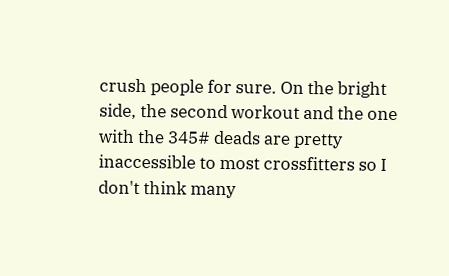crush people for sure. On the bright side, the second workout and the one with the 345# deads are pretty inaccessible to most crossfitters so I don't think many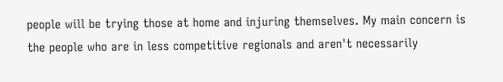people will be trying those at home and injuring themselves. My main concern is the people who are in less competitive regionals and aren't necessarily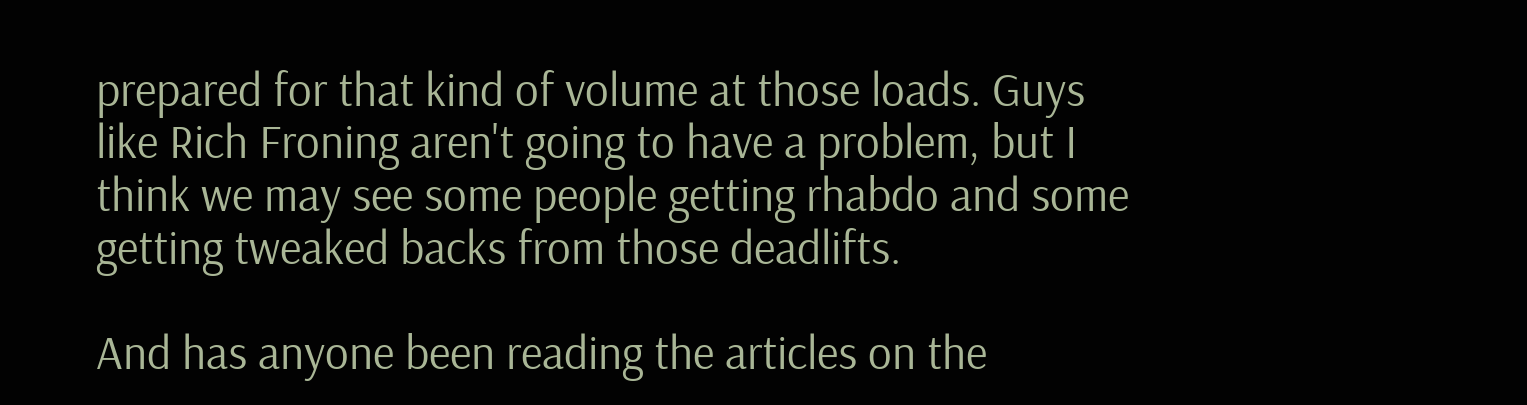prepared for that kind of volume at those loads. Guys like Rich Froning aren't going to have a problem, but I think we may see some people getting rhabdo and some getting tweaked backs from those deadlifts.

And has anyone been reading the articles on the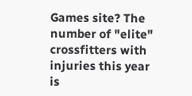Games site? The number of "elite" crossfitters with injuries this year is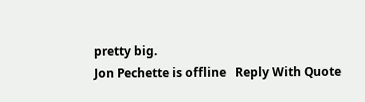pretty big.
Jon Pechette is offline   Reply With Quote